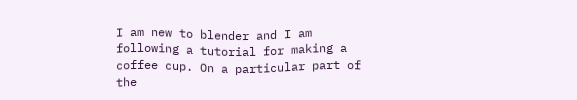I am new to blender and I am following a tutorial for making a coffee cup. On a particular part of the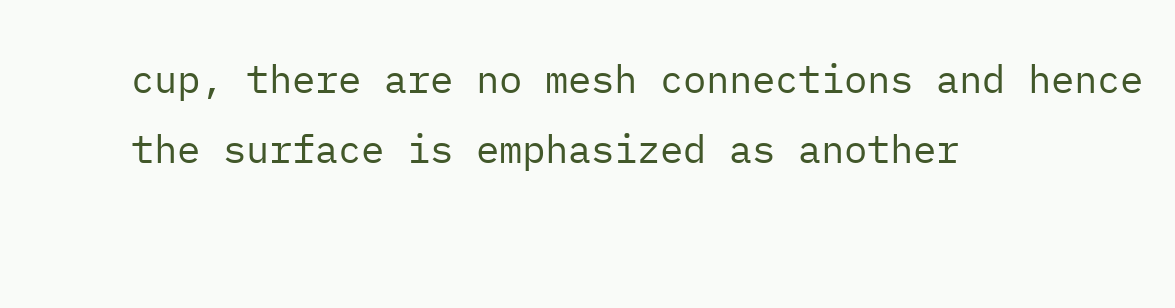cup, there are no mesh connections and hence the surface is emphasized as another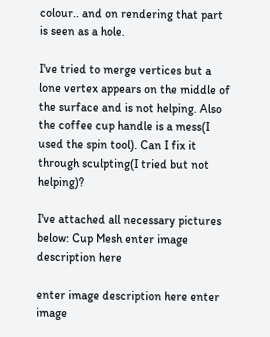colour.. and on rendering that part is seen as a hole.

I've tried to merge vertices but a lone vertex appears on the middle of the surface and is not helping. Also the coffee cup handle is a mess(I used the spin tool). Can I fix it through sculpting(I tried but not helping)?

I've attached all necessary pictures below: Cup Mesh enter image description here

enter image description here enter image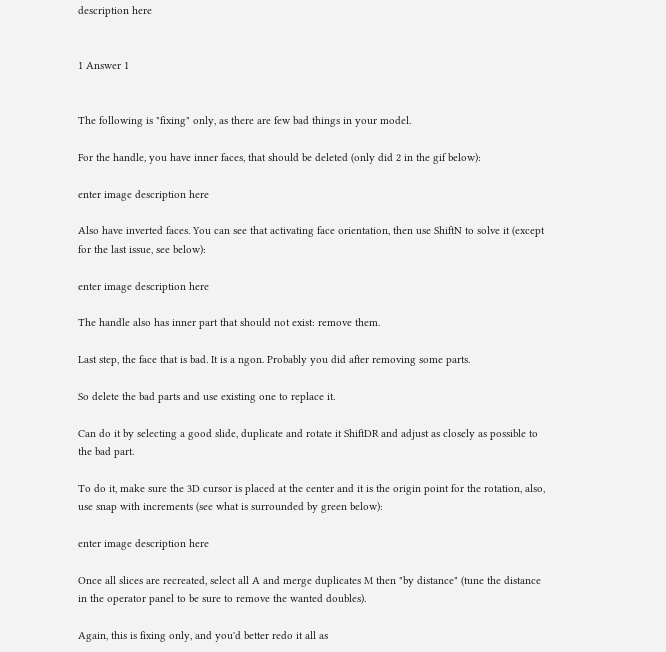description here


1 Answer 1


The following is "fixing" only, as there are few bad things in your model.

For the handle, you have inner faces, that should be deleted (only did 2 in the gif below):

enter image description here

Also have inverted faces. You can see that activating face orientation, then use ShiftN to solve it (except for the last issue, see below):

enter image description here

The handle also has inner part that should not exist: remove them.

Last step, the face that is bad. It is a ngon. Probably you did after removing some parts.

So delete the bad parts and use existing one to replace it.

Can do it by selecting a good slide, duplicate and rotate it ShiftDR and adjust as closely as possible to the bad part.

To do it, make sure the 3D cursor is placed at the center and it is the origin point for the rotation, also, use snap with increments (see what is surrounded by green below):

enter image description here

Once all slices are recreated, select all A and merge duplicates M then "by distance" (tune the distance in the operator panel to be sure to remove the wanted doubles).

Again, this is fixing only, and you'd better redo it all as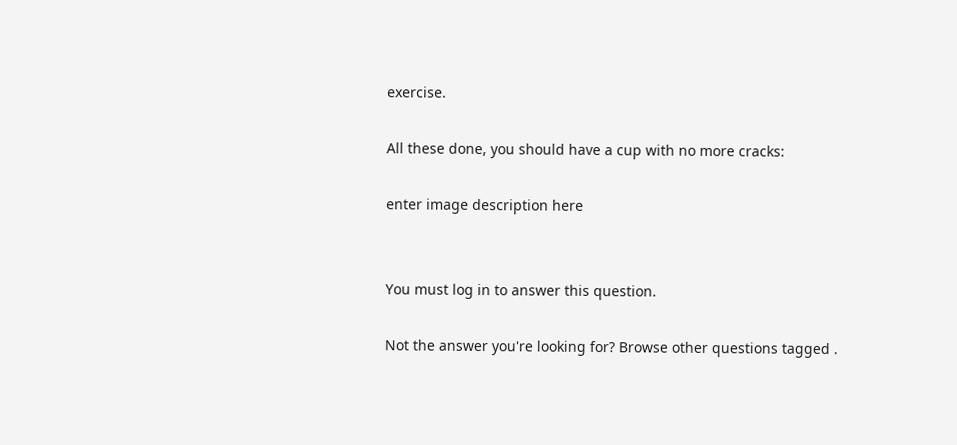exercise.

All these done, you should have a cup with no more cracks:

enter image description here


You must log in to answer this question.

Not the answer you're looking for? Browse other questions tagged .